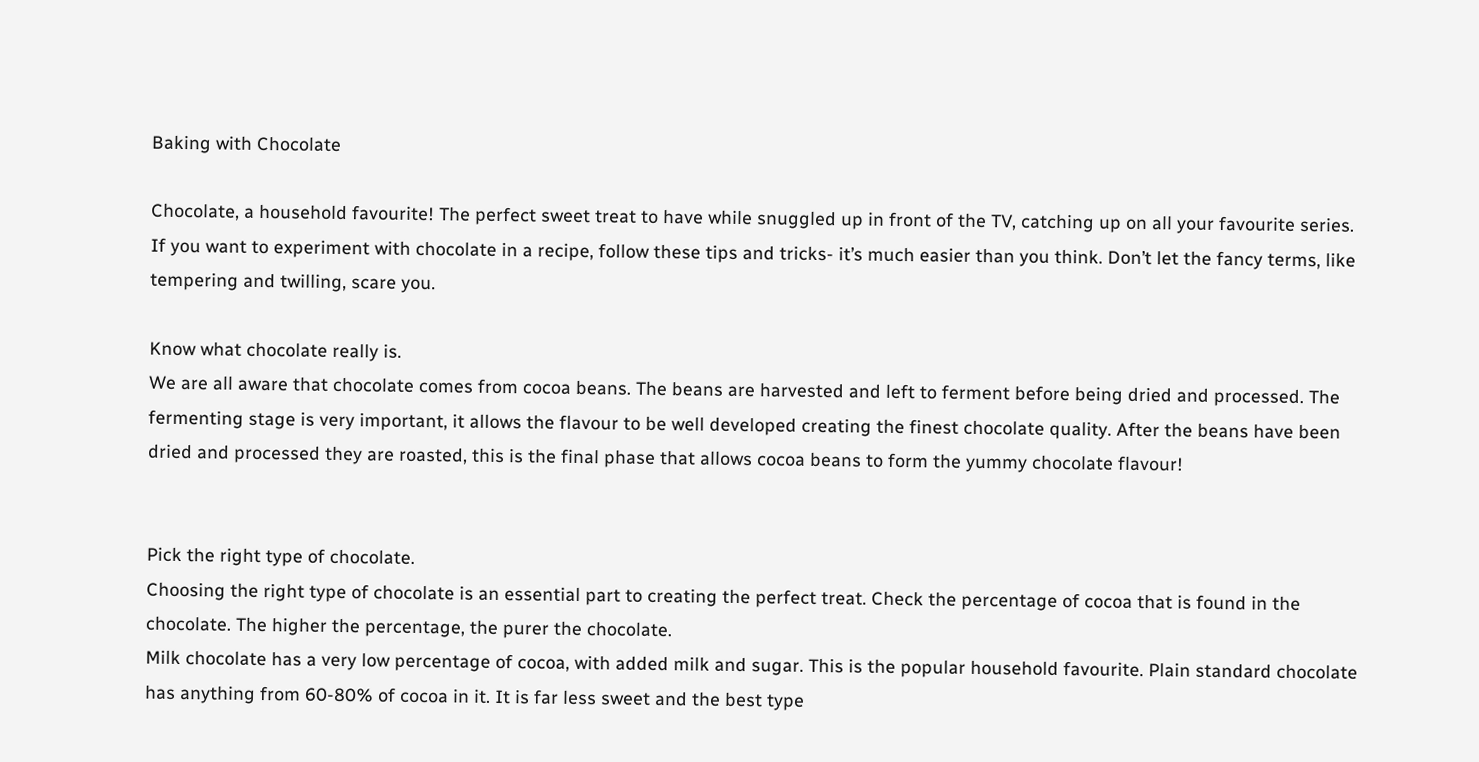Baking with Chocolate

Chocolate, a household favourite! The perfect sweet treat to have while snuggled up in front of the TV, catching up on all your favourite series. If you want to experiment with chocolate in a recipe, follow these tips and tricks- it’s much easier than you think. Don’t let the fancy terms, like tempering and twilling, scare you.

Know what chocolate really is.
We are all aware that chocolate comes from cocoa beans. The beans are harvested and left to ferment before being dried and processed. The fermenting stage is very important, it allows the flavour to be well developed creating the finest chocolate quality. After the beans have been dried and processed they are roasted, this is the final phase that allows cocoa beans to form the yummy chocolate flavour!


Pick the right type of chocolate.
Choosing the right type of chocolate is an essential part to creating the perfect treat. Check the percentage of cocoa that is found in the chocolate. The higher the percentage, the purer the chocolate.
Milk chocolate has a very low percentage of cocoa, with added milk and sugar. This is the popular household favourite. Plain standard chocolate has anything from 60-80% of cocoa in it. It is far less sweet and the best type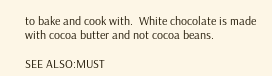to bake and cook with.  White chocolate is made with cocoa butter and not cocoa beans.

SEE ALSO:MUST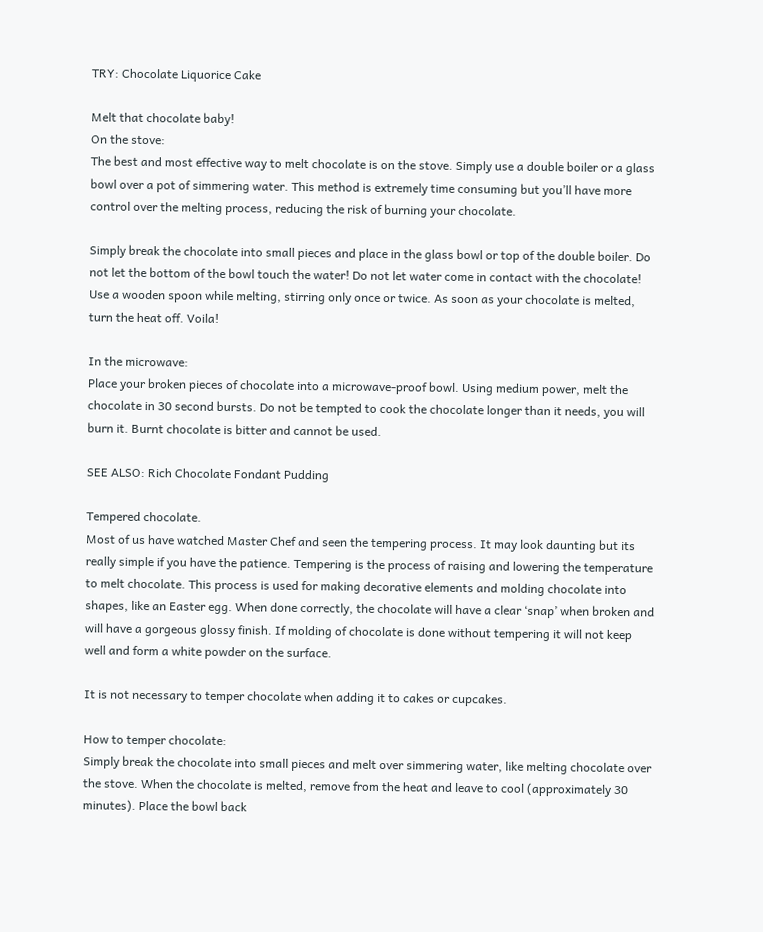TRY: Chocolate Liquorice Cake

Melt that chocolate baby!
On the stove:
The best and most effective way to melt chocolate is on the stove. Simply use a double boiler or a glass bowl over a pot of simmering water. This method is extremely time consuming but you’ll have more control over the melting process, reducing the risk of burning your chocolate.

Simply break the chocolate into small pieces and place in the glass bowl or top of the double boiler. Do not let the bottom of the bowl touch the water! Do not let water come in contact with the chocolate! Use a wooden spoon while melting, stirring only once or twice. As soon as your chocolate is melted, turn the heat off. Voila!

In the microwave:
Place your broken pieces of chocolate into a microwave-proof bowl. Using medium power, melt the chocolate in 30 second bursts. Do not be tempted to cook the chocolate longer than it needs, you will burn it. Burnt chocolate is bitter and cannot be used.

SEE ALSO: Rich Chocolate Fondant Pudding

Tempered chocolate.
Most of us have watched Master Chef and seen the tempering process. It may look daunting but its really simple if you have the patience. Tempering is the process of raising and lowering the temperature to melt chocolate. This process is used for making decorative elements and molding chocolate into shapes, like an Easter egg. When done correctly, the chocolate will have a clear ‘snap’ when broken and will have a gorgeous glossy finish. If molding of chocolate is done without tempering it will not keep well and form a white powder on the surface.

It is not necessary to temper chocolate when adding it to cakes or cupcakes.

How to temper chocolate:
Simply break the chocolate into small pieces and melt over simmering water, like melting chocolate over the stove. When the chocolate is melted, remove from the heat and leave to cool (approximately 30 minutes). Place the bowl back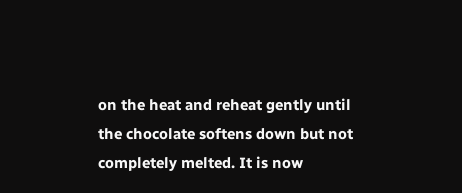on the heat and reheat gently until the chocolate softens down but not completely melted. It is now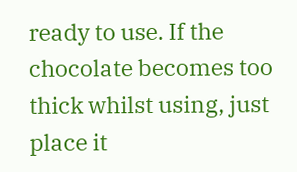ready to use. If the chocolate becomes too thick whilst using, just place it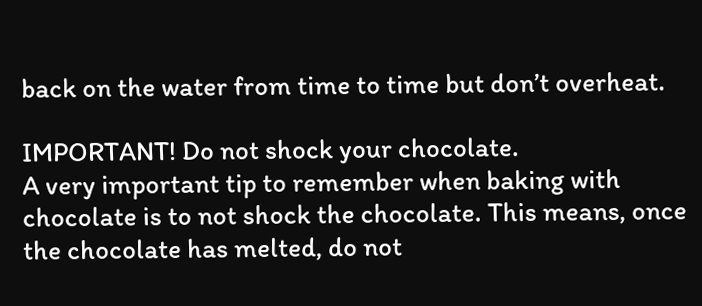back on the water from time to time but don’t overheat.

IMPORTANT! Do not shock your chocolate.
A very important tip to remember when baking with chocolate is to not shock the chocolate. This means, once the chocolate has melted, do not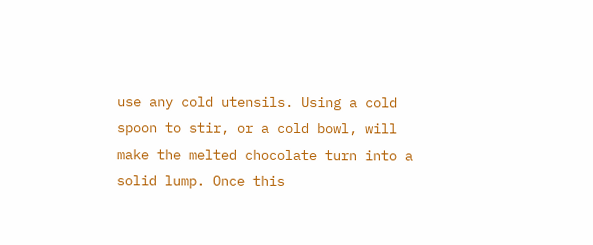use any cold utensils. Using a cold spoon to stir, or a cold bowl, will make the melted chocolate turn into a solid lump. Once this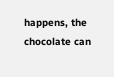happens, the chocolate can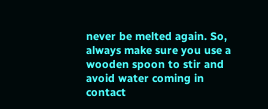never be melted again. So, always make sure you use a wooden spoon to stir and avoid water coming in contact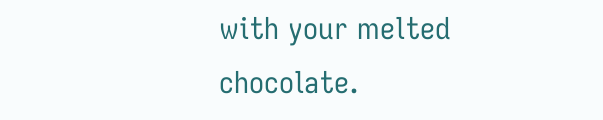with your melted chocolate.